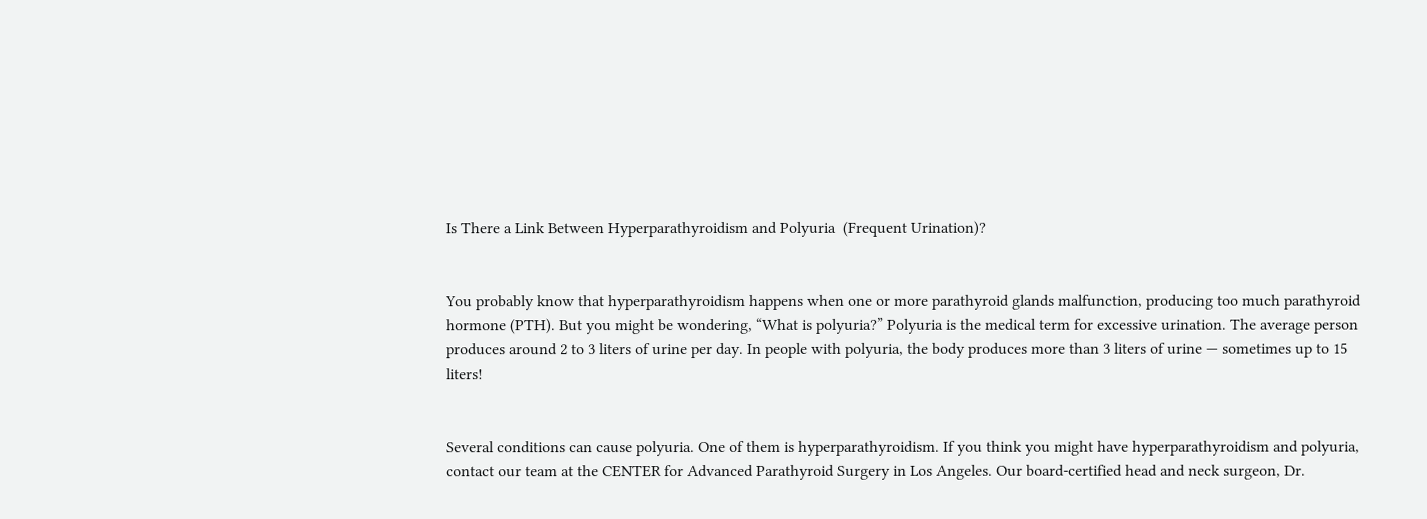Is There a Link Between Hyperparathyroidism and Polyuria  (Frequent Urination)?


You probably know that hyperparathyroidism happens when one or more parathyroid glands malfunction, producing too much parathyroid hormone (PTH). But you might be wondering, “What is polyuria?” Polyuria is the medical term for excessive urination. The average person produces around 2 to 3 liters of urine per day. In people with polyuria, the body produces more than 3 liters of urine — sometimes up to 15 liters!


Several conditions can cause polyuria. One of them is hyperparathyroidism. If you think you might have hyperparathyroidism and polyuria, contact our team at the CENTER for Advanced Parathyroid Surgery in Los Angeles. Our board-certified head and neck surgeon, Dr.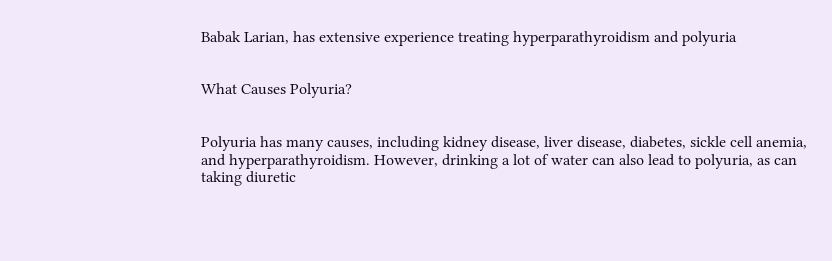Babak Larian, has extensive experience treating hyperparathyroidism and polyuria


What Causes Polyuria?


Polyuria has many causes, including kidney disease, liver disease, diabetes, sickle cell anemia, and hyperparathyroidism. However, drinking a lot of water can also lead to polyuria, as can taking diuretic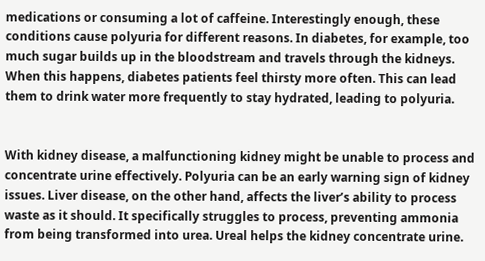medications or consuming a lot of caffeine. Interestingly enough, these conditions cause polyuria for different reasons. In diabetes, for example, too much sugar builds up in the bloodstream and travels through the kidneys. When this happens, diabetes patients feel thirsty more often. This can lead them to drink water more frequently to stay hydrated, leading to polyuria.


With kidney disease, a malfunctioning kidney might be unable to process and concentrate urine effectively. Polyuria can be an early warning sign of kidney issues. Liver disease, on the other hand, affects the liver’s ability to process waste as it should. It specifically struggles to process, preventing ammonia from being transformed into urea. Ureal helps the kidney concentrate urine.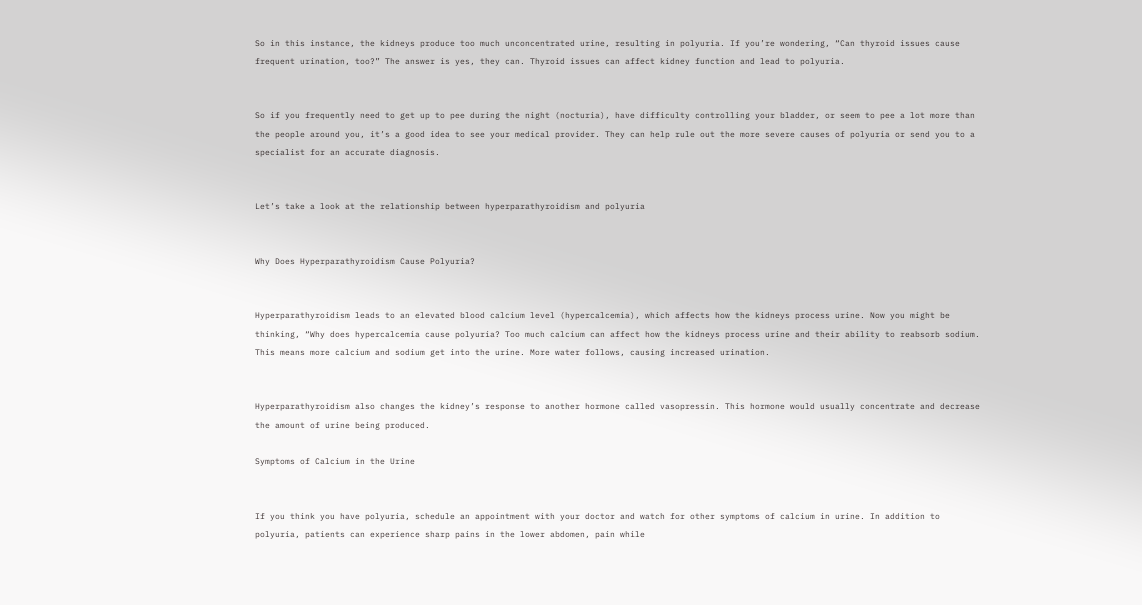So in this instance, the kidneys produce too much unconcentrated urine, resulting in polyuria. If you’re wondering, “Can thyroid issues cause frequent urination, too?” The answer is yes, they can. Thyroid issues can affect kidney function and lead to polyuria.


So if you frequently need to get up to pee during the night (nocturia), have difficulty controlling your bladder, or seem to pee a lot more than the people around you, it’s a good idea to see your medical provider. They can help rule out the more severe causes of polyuria or send you to a specialist for an accurate diagnosis.


Let’s take a look at the relationship between hyperparathyroidism and polyuria


Why Does Hyperparathyroidism Cause Polyuria?


Hyperparathyroidism leads to an elevated blood calcium level (hypercalcemia), which affects how the kidneys process urine. Now you might be thinking, “Why does hypercalcemia cause polyuria? Too much calcium can affect how the kidneys process urine and their ability to reabsorb sodium. This means more calcium and sodium get into the urine. More water follows, causing increased urination.


Hyperparathyroidism also changes the kidney’s response to another hormone called vasopressin. This hormone would usually concentrate and decrease the amount of urine being produced.

Symptoms of Calcium in the Urine


If you think you have polyuria, schedule an appointment with your doctor and watch for other symptoms of calcium in urine. In addition to polyuria, patients can experience sharp pains in the lower abdomen, pain while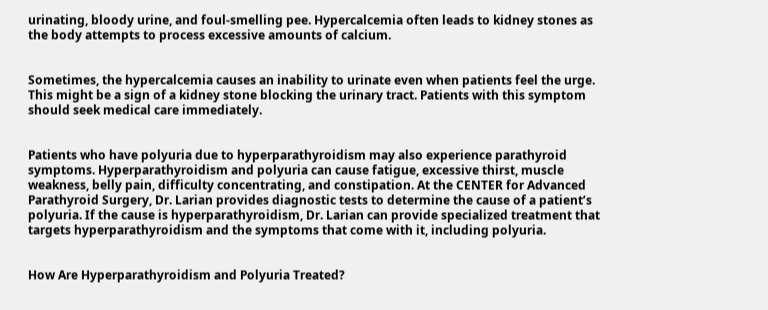urinating, bloody urine, and foul-smelling pee. Hypercalcemia often leads to kidney stones as the body attempts to process excessive amounts of calcium.


Sometimes, the hypercalcemia causes an inability to urinate even when patients feel the urge. This might be a sign of a kidney stone blocking the urinary tract. Patients with this symptom should seek medical care immediately.


Patients who have polyuria due to hyperparathyroidism may also experience parathyroid symptoms. Hyperparathyroidism and polyuria can cause fatigue, excessive thirst, muscle weakness, belly pain, difficulty concentrating, and constipation. At the CENTER for Advanced Parathyroid Surgery, Dr. Larian provides diagnostic tests to determine the cause of a patient’s polyuria. If the cause is hyperparathyroidism, Dr. Larian can provide specialized treatment that targets hyperparathyroidism and the symptoms that come with it, including polyuria.


How Are Hyperparathyroidism and Polyuria Treated?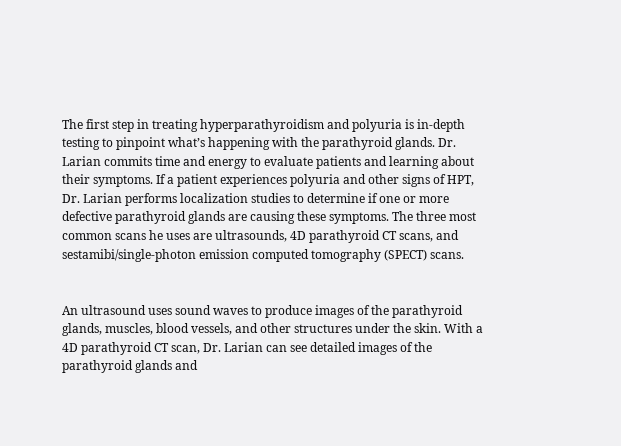The first step in treating hyperparathyroidism and polyuria is in-depth testing to pinpoint what’s happening with the parathyroid glands. Dr. Larian commits time and energy to evaluate patients and learning about their symptoms. If a patient experiences polyuria and other signs of HPT, Dr. Larian performs localization studies to determine if one or more defective parathyroid glands are causing these symptoms. The three most common scans he uses are ultrasounds, 4D parathyroid CT scans, and sestamibi/single-photon emission computed tomography (SPECT) scans.


An ultrasound uses sound waves to produce images of the parathyroid glands, muscles, blood vessels, and other structures under the skin. With a 4D parathyroid CT scan, Dr. Larian can see detailed images of the parathyroid glands and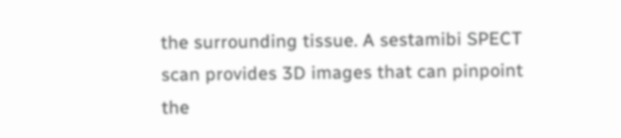the surrounding tissue. A sestamibi SPECT scan provides 3D images that can pinpoint the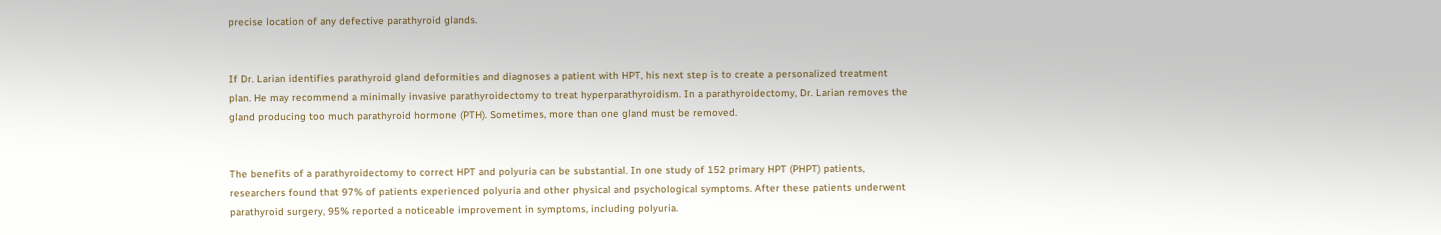precise location of any defective parathyroid glands.


If Dr. Larian identifies parathyroid gland deformities and diagnoses a patient with HPT, his next step is to create a personalized treatment plan. He may recommend a minimally invasive parathyroidectomy to treat hyperparathyroidism. In a parathyroidectomy, Dr. Larian removes the gland producing too much parathyroid hormone (PTH). Sometimes, more than one gland must be removed.


The benefits of a parathyroidectomy to correct HPT and polyuria can be substantial. In one study of 152 primary HPT (PHPT) patients, researchers found that 97% of patients experienced polyuria and other physical and psychological symptoms. After these patients underwent parathyroid surgery, 95% reported a noticeable improvement in symptoms, including polyuria.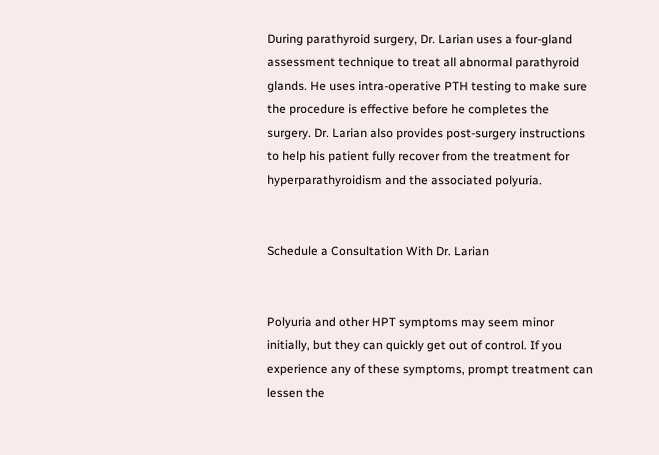During parathyroid surgery, Dr. Larian uses a four-gland assessment technique to treat all abnormal parathyroid glands. He uses intra-operative PTH testing to make sure the procedure is effective before he completes the surgery. Dr. Larian also provides post-surgery instructions to help his patient fully recover from the treatment for hyperparathyroidism and the associated polyuria.


Schedule a Consultation With Dr. Larian


Polyuria and other HPT symptoms may seem minor initially, but they can quickly get out of control. If you experience any of these symptoms, prompt treatment can lessen the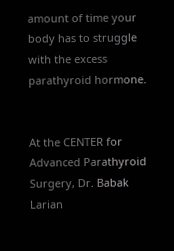amount of time your body has to struggle with the excess parathyroid hormone.


At the CENTER for Advanced Parathyroid Surgery, Dr. Babak Larian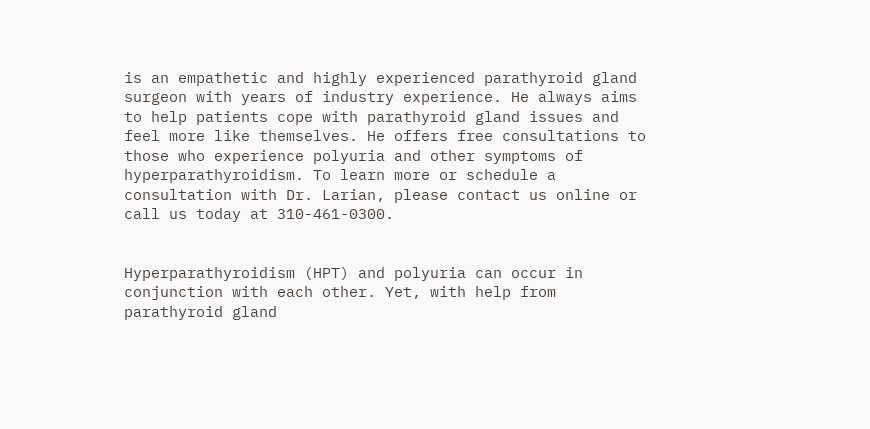is an empathetic and highly experienced parathyroid gland surgeon with years of industry experience. He always aims to help patients cope with parathyroid gland issues and feel more like themselves. He offers free consultations to those who experience polyuria and other symptoms of hyperparathyroidism. To learn more or schedule a consultation with Dr. Larian, please contact us online or call us today at 310-461-0300.


Hyperparathyroidism (HPT) and polyuria can occur in conjunction with each other. Yet, with help from parathyroid gland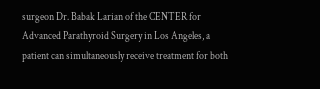surgeon Dr. Babak Larian of the CENTER for Advanced Parathyroid Surgery in Los Angeles, a patient can simultaneously receive treatment for both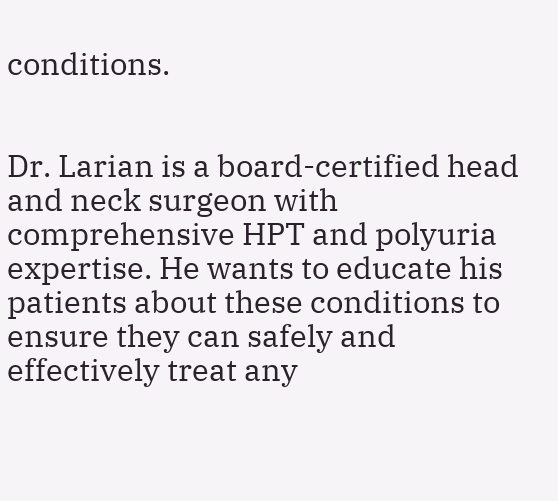conditions.


Dr. Larian is a board-certified head and neck surgeon with comprehensive HPT and polyuria expertise. He wants to educate his patients about these conditions to ensure they can safely and effectively treat any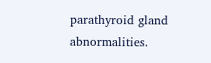parathyroid gland abnormalities.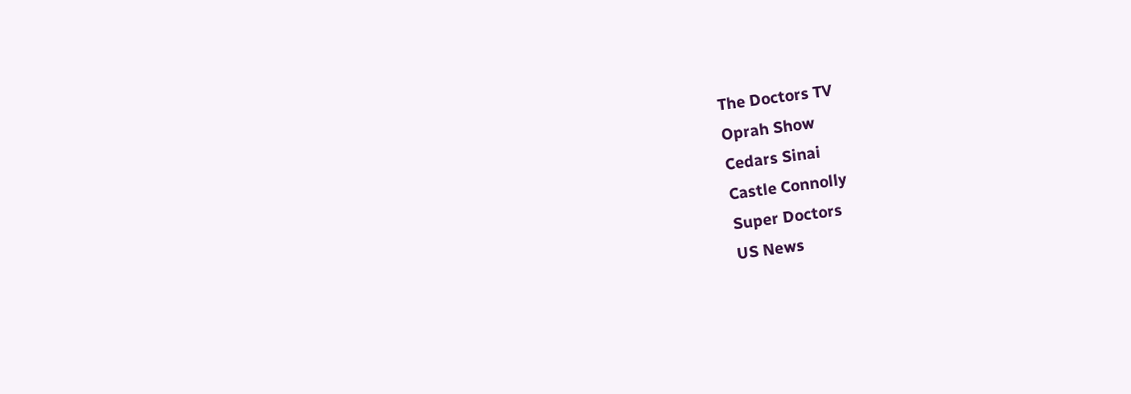The Doctors TV
Oprah Show
Cedars Sinai
Castle Connolly
Super Doctors
US News